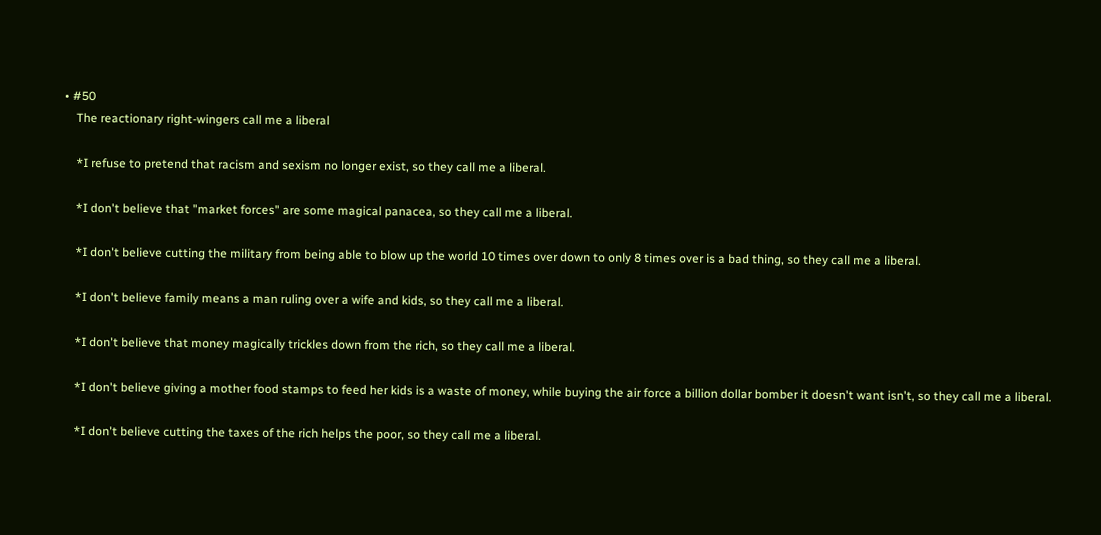• #50
    The reactionary right-wingers call me a liberal

    *I refuse to pretend that racism and sexism no longer exist, so they call me a liberal.

    *I don't believe that "market forces" are some magical panacea, so they call me a liberal.

    *I don't believe cutting the military from being able to blow up the world 10 times over down to only 8 times over is a bad thing, so they call me a liberal.

    *I don't believe family means a man ruling over a wife and kids, so they call me a liberal.

    *I don't believe that money magically trickles down from the rich, so they call me a liberal.

    *I don't believe giving a mother food stamps to feed her kids is a waste of money, while buying the air force a billion dollar bomber it doesn't want isn't, so they call me a liberal.

    *I don't believe cutting the taxes of the rich helps the poor, so they call me a liberal.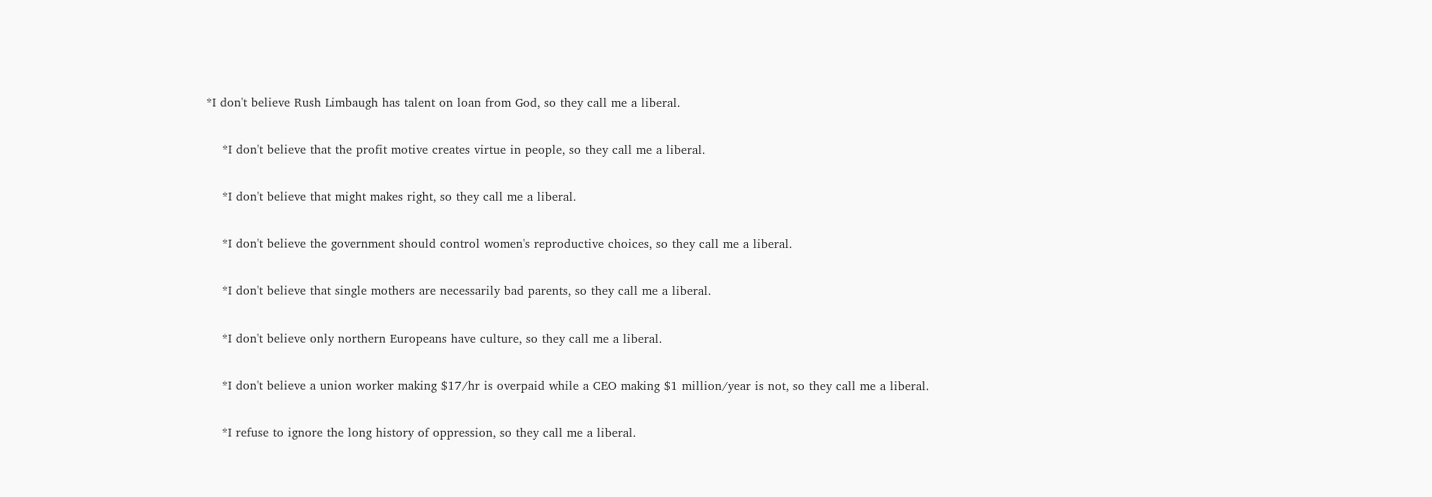*I don't believe Rush Limbaugh has talent on loan from God, so they call me a liberal.

    *I don't believe that the profit motive creates virtue in people, so they call me a liberal.

    *I don't believe that might makes right, so they call me a liberal.

    *I don't believe the government should control women's reproductive choices, so they call me a liberal.

    *I don't believe that single mothers are necessarily bad parents, so they call me a liberal.

    *I don't believe only northern Europeans have culture, so they call me a liberal.

    *I don't believe a union worker making $17/hr is overpaid while a CEO making $1 million/year is not, so they call me a liberal.

    *I refuse to ignore the long history of oppression, so they call me a liberal.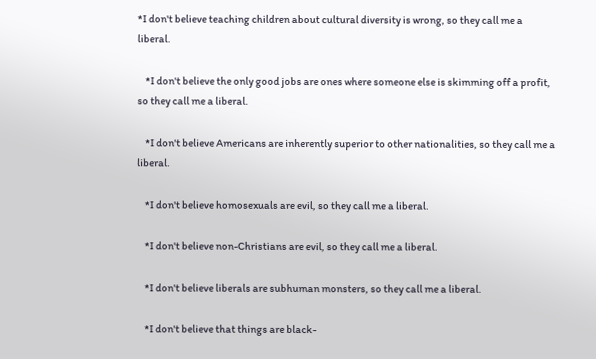*I don't believe teaching children about cultural diversity is wrong, so they call me a liberal.

    *I don't believe the only good jobs are ones where someone else is skimming off a profit, so they call me a liberal.

    *I don't believe Americans are inherently superior to other nationalities, so they call me a liberal.

    *I don't believe homosexuals are evil, so they call me a liberal.

    *I don't believe non-Christians are evil, so they call me a liberal.

    *I don't believe liberals are subhuman monsters, so they call me a liberal.

    *I don't believe that things are black-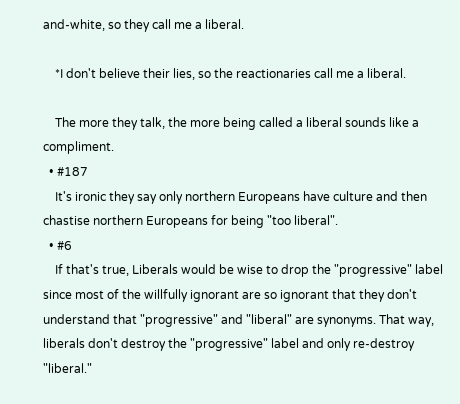and-white, so they call me a liberal.

    *I don't believe their lies, so the reactionaries call me a liberal.

    The more they talk, the more being called a liberal sounds like a compliment.
  • #187
    It's ironic they say only northern Europeans have culture and then chastise northern Europeans for being "too liberal".
  • #6
    If that's true, Liberals would be wise to drop the "progressive" label since most of the willfully ignorant are so ignorant that they don't understand that "progressive" and "liberal" are synonyms. That way, liberals don't destroy the "progressive" label and only re-destroy "liberal."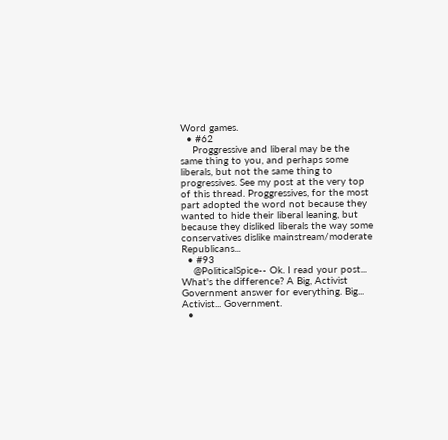Word games.
  • #62
    Proggressive and liberal may be the same thing to you, and perhaps some liberals, but not the same thing to progressives. See my post at the very top of this thread. Proggressives, for the most part adopted the word not because they wanted to hide their liberal leaning, but because they disliked liberals the way some conservatives dislike mainstream/moderate Republicans...
  • #93
    @PoliticalSpice-- Ok. I read your post... What's the difference? A Big, Activist Government answer for everything. Big... Activist... Government.
  •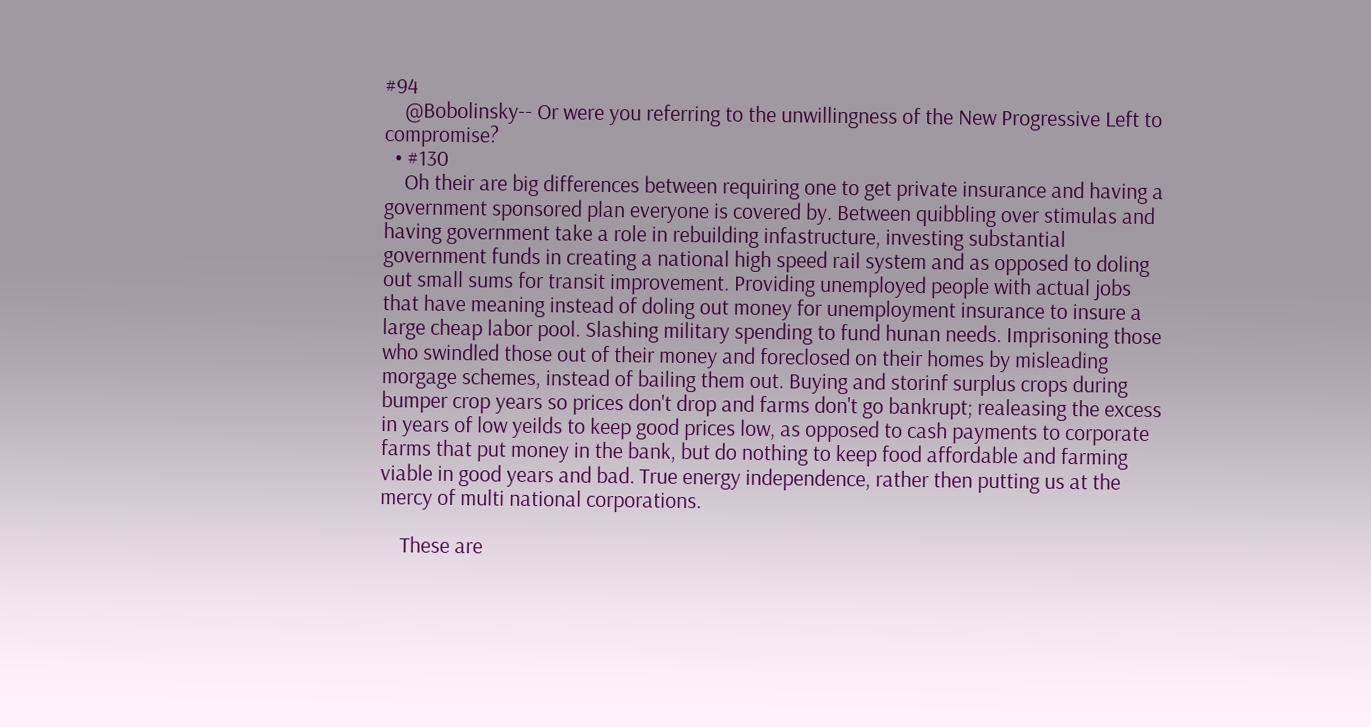#94
    @Bobolinsky-- Or were you referring to the unwillingness of the New Progressive Left to compromise?
  • #130
    Oh their are big differences between requiring one to get private insurance and having a government sponsored plan everyone is covered by. Between quibbling over stimulas and having government take a role in rebuilding infastructure, investing substantial government funds in creating a national high speed rail system and as opposed to doling out small sums for transit improvement. Providing unemployed people with actual jobs that have meaning instead of doling out money for unemployment insurance to insure a large cheap labor pool. Slashing military spending to fund hunan needs. Imprisoning those who swindled those out of their money and foreclosed on their homes by misleading morgage schemes, instead of bailing them out. Buying and storinf surplus crops during bumper crop years so prices don't drop and farms don't go bankrupt; realeasing the excess in years of low yeilds to keep good prices low, as opposed to cash payments to corporate farms that put money in the bank, but do nothing to keep food affordable and farming viable in good years and bad. True energy independence, rather then putting us at the mercy of multi national corporations.

    These are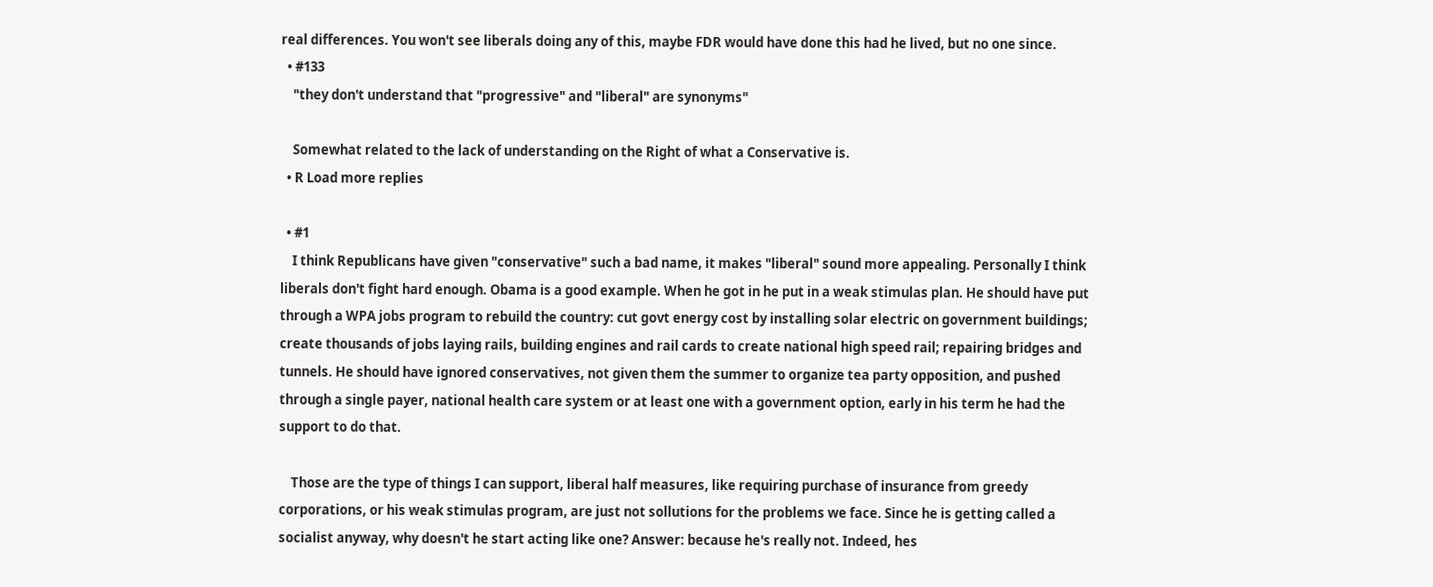real differences. You won't see liberals doing any of this, maybe FDR would have done this had he lived, but no one since.
  • #133
    "they don't understand that "progressive" and "liberal" are synonyms"

    Somewhat related to the lack of understanding on the Right of what a Conservative is.
  • R Load more replies

  • #1
    I think Republicans have given "conservative" such a bad name, it makes "liberal" sound more appealing. Personally I think liberals don't fight hard enough. Obama is a good example. When he got in he put in a weak stimulas plan. He should have put through a WPA jobs program to rebuild the country: cut govt energy cost by installing solar electric on government buildings; create thousands of jobs laying rails, building engines and rail cards to create national high speed rail; repairing bridges and tunnels. He should have ignored conservatives, not given them the summer to organize tea party opposition, and pushed through a single payer, national health care system or at least one with a government option, early in his term he had the support to do that.

    Those are the type of things I can support, liberal half measures, like requiring purchase of insurance from greedy corporations, or his weak stimulas program, are just not sollutions for the problems we face. Since he is getting called a socialist anyway, why doesn't he start acting like one? Answer: because he's really not. Indeed, hes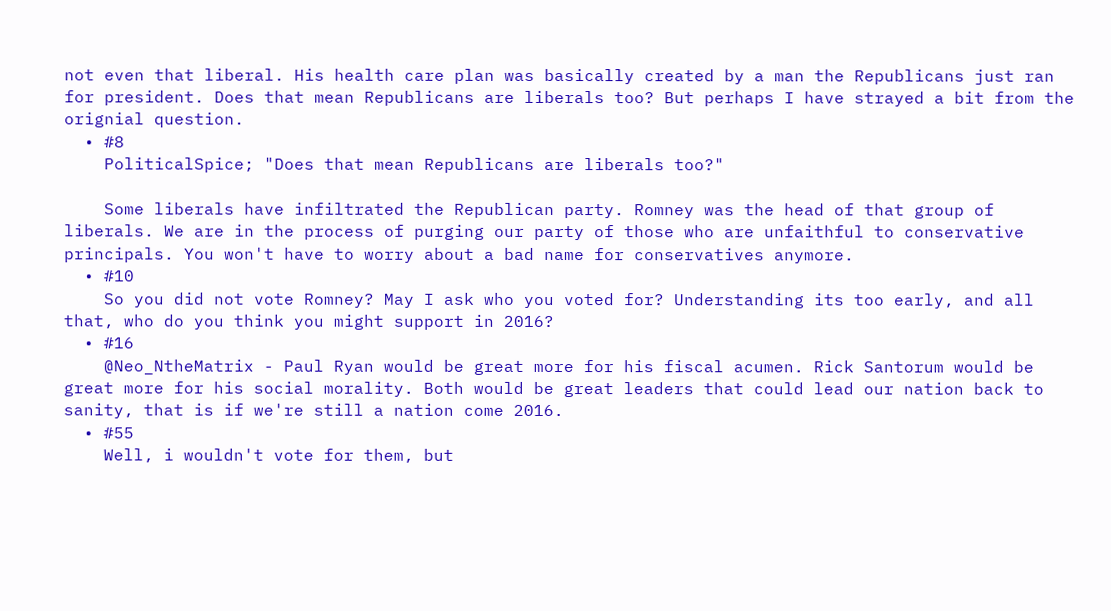not even that liberal. His health care plan was basically created by a man the Republicans just ran for president. Does that mean Republicans are liberals too? But perhaps I have strayed a bit from the orignial question.
  • #8
    PoliticalSpice; "Does that mean Republicans are liberals too?"

    Some liberals have infiltrated the Republican party. Romney was the head of that group of liberals. We are in the process of purging our party of those who are unfaithful to conservative principals. You won't have to worry about a bad name for conservatives anymore.
  • #10
    So you did not vote Romney? May I ask who you voted for? Understanding its too early, and all that, who do you think you might support in 2016?
  • #16
    @Neo_NtheMatrix - Paul Ryan would be great more for his fiscal acumen. Rick Santorum would be great more for his social morality. Both would be great leaders that could lead our nation back to sanity, that is if we're still a nation come 2016.
  • #55
    Well, i wouldn't vote for them, but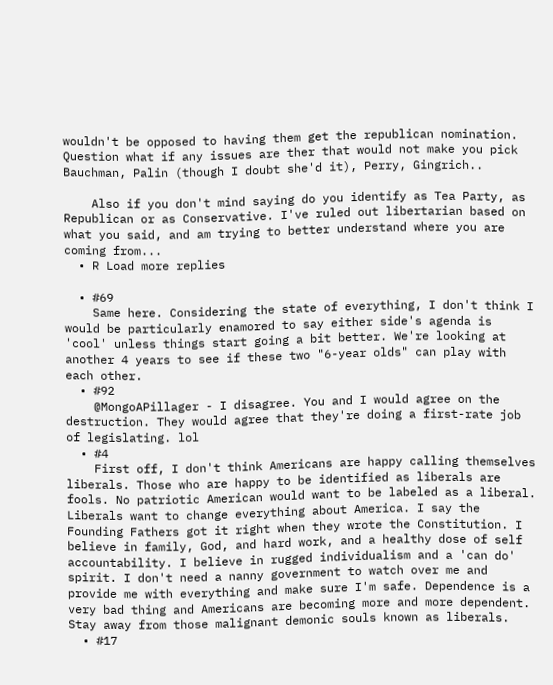wouldn't be opposed to having them get the republican nomination. Question what if any issues are ther that would not make you pick Bauchman, Palin (though I doubt she'd it), Perry, Gingrich..

    Also if you don't mind saying do you identify as Tea Party, as Republican or as Conservative. I've ruled out libertarian based on what you said, and am trying to better understand where you are coming from...
  • R Load more replies

  • #69
    Same here. Considering the state of everything, I don't think I would be particularly enamored to say either side's agenda is 'cool' unless things start going a bit better. We're looking at another 4 years to see if these two "6-year olds" can play with each other.
  • #92
    @MongoAPillager - I disagree. You and I would agree on the destruction. They would agree that they're doing a first-rate job of legislating. lol
  • #4
    First off, I don't think Americans are happy calling themselves liberals. Those who are happy to be identified as liberals are fools. No patriotic American would want to be labeled as a liberal. Liberals want to change everything about America. I say the Founding Fathers got it right when they wrote the Constitution. I believe in family, God, and hard work, and a healthy dose of self accountability. I believe in rugged individualism and a 'can do' spirit. I don't need a nanny government to watch over me and provide me with everything and make sure I'm safe. Dependence is a very bad thing and Americans are becoming more and more dependent. Stay away from those malignant demonic souls known as liberals.
  • #17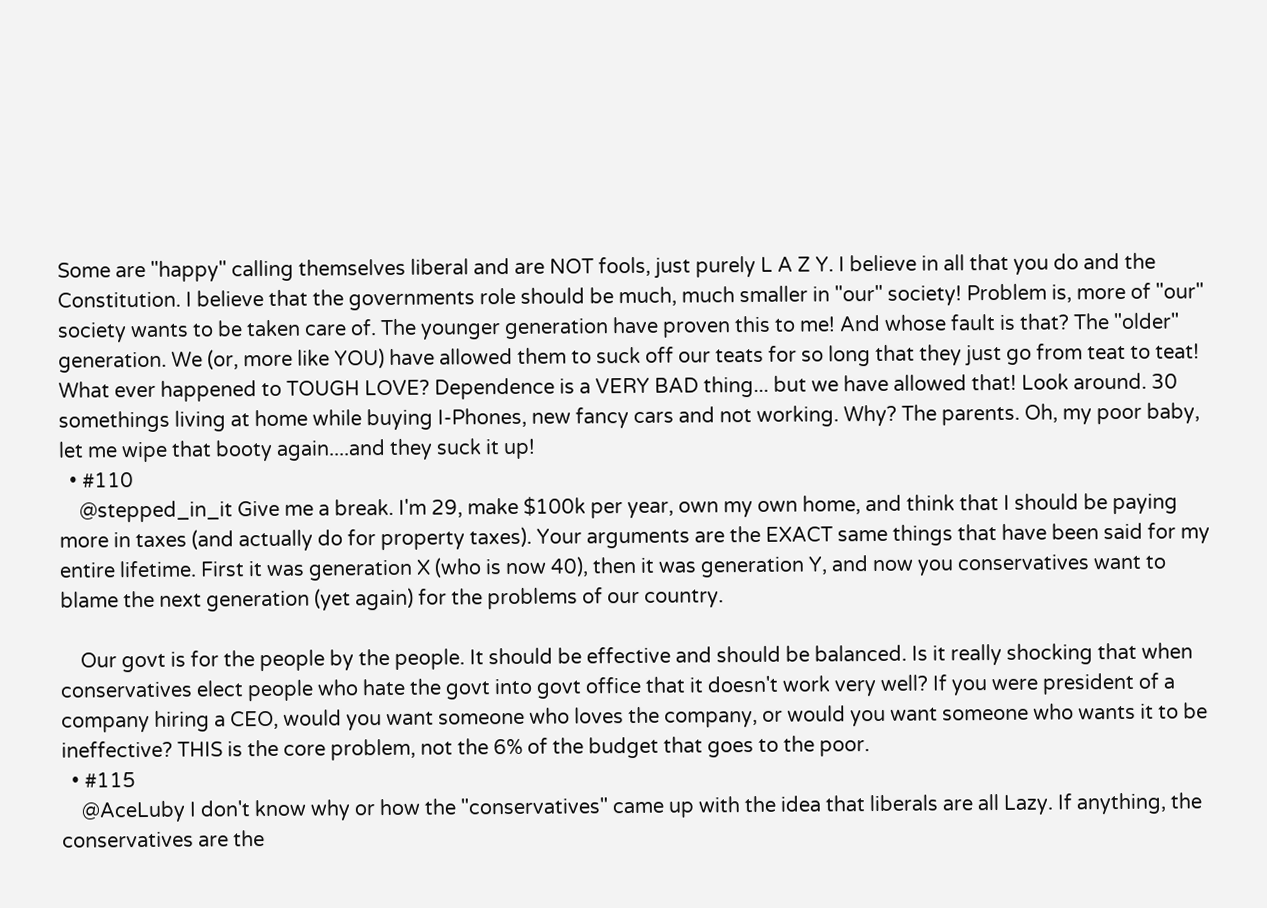Some are "happy" calling themselves liberal and are NOT fools, just purely L A Z Y. I believe in all that you do and the Constitution. I believe that the governments role should be much, much smaller in "our" society! Problem is, more of "our" society wants to be taken care of. The younger generation have proven this to me! And whose fault is that? The "older" generation. We (or, more like YOU) have allowed them to suck off our teats for so long that they just go from teat to teat! What ever happened to TOUGH LOVE? Dependence is a VERY BAD thing... but we have allowed that! Look around. 30 somethings living at home while buying I-Phones, new fancy cars and not working. Why? The parents. Oh, my poor baby, let me wipe that booty again....and they suck it up!
  • #110
    @stepped_in_it Give me a break. I'm 29, make $100k per year, own my own home, and think that I should be paying more in taxes (and actually do for property taxes). Your arguments are the EXACT same things that have been said for my entire lifetime. First it was generation X (who is now 40), then it was generation Y, and now you conservatives want to blame the next generation (yet again) for the problems of our country.

    Our govt is for the people by the people. It should be effective and should be balanced. Is it really shocking that when conservatives elect people who hate the govt into govt office that it doesn't work very well? If you were president of a company hiring a CEO, would you want someone who loves the company, or would you want someone who wants it to be ineffective? THIS is the core problem, not the 6% of the budget that goes to the poor.
  • #115
    @AceLuby I don't know why or how the "conservatives" came up with the idea that liberals are all Lazy. If anything, the conservatives are the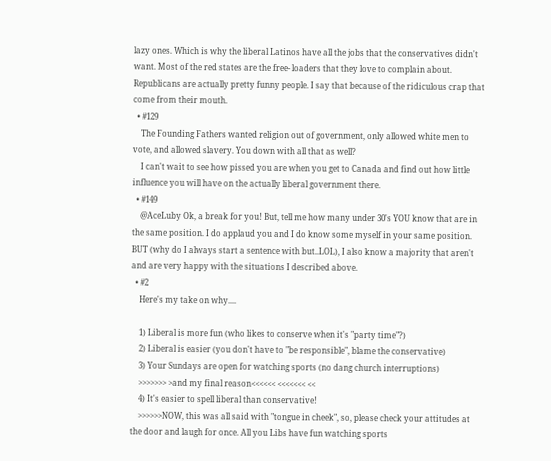lazy ones. Which is why the liberal Latinos have all the jobs that the conservatives didn't want. Most of the red states are the free- loaders that they love to complain about. Republicans are actually pretty funny people. I say that because of the ridiculous crap that come from their mouth.
  • #129
    The Founding Fathers wanted religion out of government, only allowed white men to vote, and allowed slavery. You down with all that as well?
    I can't wait to see how pissed you are when you get to Canada and find out how little influence you will have on the actually liberal government there.
  • #149
    @AceLuby Ok, a break for you! But, tell me how many under 30's YOU know that are in the same position. I do applaud you and I do know some myself in your same position. BUT (why do I always start a sentence with but..LOL), I also know a majority that aren't and are very happy with the situations I described above.
  • #2
    Here's my take on why....

    1) Liberal is more fun (who likes to conserve when it's "party time"?)
    2) Liberal is easier (you don't have to "be responsible", blame the conservative)
    3) Your Sundays are open for watching sports (no dang church interruptions)
    >>>>>>> >and my final reason<<<<<< <<<<<<< <<
    4) It's easier to spell liberal than conservative!
    >>>>>>NOW, this was all said with "tongue in cheek", so, please check your attitudes at the door and laugh for once. All you Libs have fun watching sports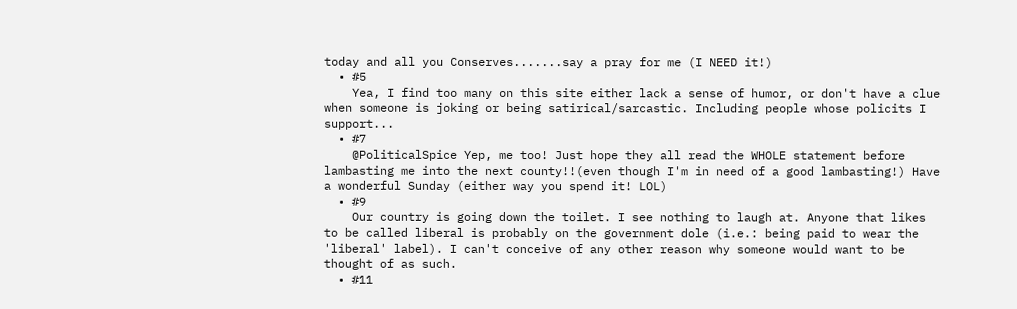today and all you Conserves.......say a pray for me (I NEED it!)
  • #5
    Yea, I find too many on this site either lack a sense of humor, or don't have a clue when someone is joking or being satirical/sarcastic. Including people whose policits I support...
  • #7
    @PoliticalSpice Yep, me too! Just hope they all read the WHOLE statement before lambasting me into the next county!!(even though I'm in need of a good lambasting!) Have a wonderful Sunday (either way you spend it! LOL)
  • #9
    Our country is going down the toilet. I see nothing to laugh at. Anyone that likes to be called liberal is probably on the government dole (i.e.: being paid to wear the 'liberal' label). I can't conceive of any other reason why someone would want to be thought of as such.
  • #11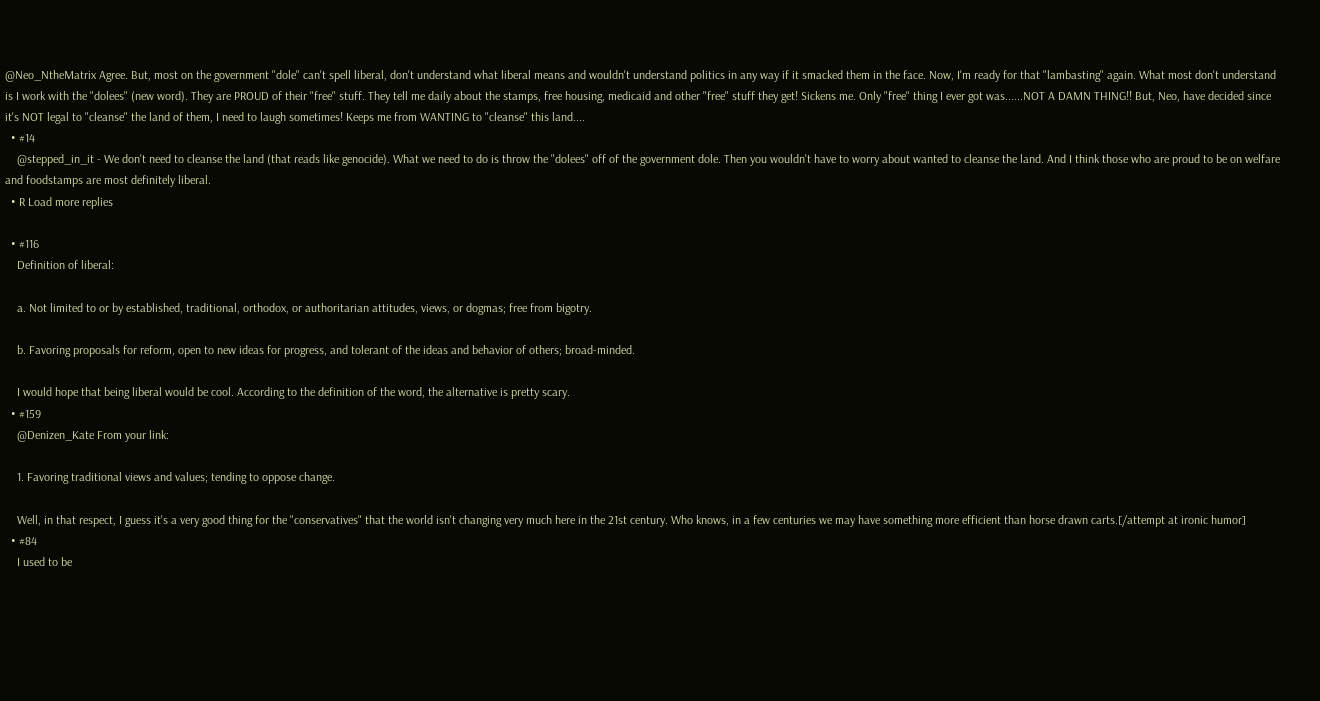@Neo_NtheMatrix Agree. But, most on the government "dole" can't spell liberal, don't understand what liberal means and wouldn't understand politics in any way if it smacked them in the face. Now, I'm ready for that "lambasting" again. What most don't understand is I work with the "dolees" (new word). They are PROUD of their "free" stuff. They tell me daily about the stamps, free housing, medicaid and other "free" stuff they get! Sickens me. Only "free" thing I ever got was......NOT A DAMN THING!! But, Neo, have decided since it's NOT legal to "cleanse" the land of them, I need to laugh sometimes! Keeps me from WANTING to "cleanse" this land....
  • #14
    @stepped_in_it - We don't need to cleanse the land (that reads like genocide). What we need to do is throw the "dolees" off of the government dole. Then you wouldn't have to worry about wanted to cleanse the land. And I think those who are proud to be on welfare and foodstamps are most definitely liberal.
  • R Load more replies

  • #116
    Definition of liberal:

    a. Not limited to or by established, traditional, orthodox, or authoritarian attitudes, views, or dogmas; free from bigotry.

    b. Favoring proposals for reform, open to new ideas for progress, and tolerant of the ideas and behavior of others; broad-minded.

    I would hope that being liberal would be cool. According to the definition of the word, the alternative is pretty scary.
  • #159
    @Denizen_Kate From your link:

    1. Favoring traditional views and values; tending to oppose change.

    Well, in that respect, I guess it's a very good thing for the "conservatives" that the world isn't changing very much here in the 21st century. Who knows, in a few centuries we may have something more efficient than horse drawn carts.[/attempt at ironic humor]
  • #84
    I used to be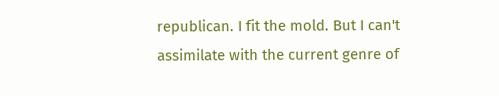republican. I fit the mold. But I can't assimilate with the current genre of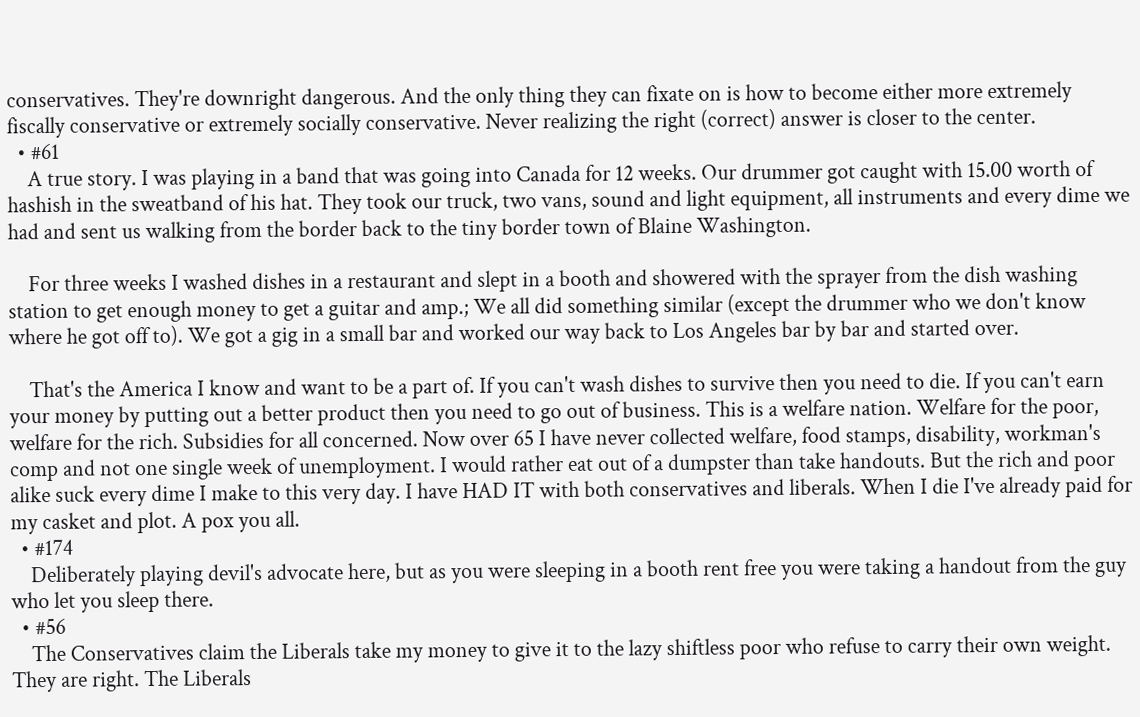conservatives. They're downright dangerous. And the only thing they can fixate on is how to become either more extremely fiscally conservative or extremely socially conservative. Never realizing the right (correct) answer is closer to the center.
  • #61
    A true story. I was playing in a band that was going into Canada for 12 weeks. Our drummer got caught with 15.00 worth of hashish in the sweatband of his hat. They took our truck, two vans, sound and light equipment, all instruments and every dime we had and sent us walking from the border back to the tiny border town of Blaine Washington.

    For three weeks I washed dishes in a restaurant and slept in a booth and showered with the sprayer from the dish washing station to get enough money to get a guitar and amp.; We all did something similar (except the drummer who we don't know where he got off to). We got a gig in a small bar and worked our way back to Los Angeles bar by bar and started over.

    That's the America I know and want to be a part of. If you can't wash dishes to survive then you need to die. If you can't earn your money by putting out a better product then you need to go out of business. This is a welfare nation. Welfare for the poor, welfare for the rich. Subsidies for all concerned. Now over 65 I have never collected welfare, food stamps, disability, workman's comp and not one single week of unemployment. I would rather eat out of a dumpster than take handouts. But the rich and poor alike suck every dime I make to this very day. I have HAD IT with both conservatives and liberals. When I die I've already paid for my casket and plot. A pox you all.
  • #174
    Deliberately playing devil's advocate here, but as you were sleeping in a booth rent free you were taking a handout from the guy who let you sleep there.
  • #56
    The Conservatives claim the Liberals take my money to give it to the lazy shiftless poor who refuse to carry their own weight. They are right. The Liberals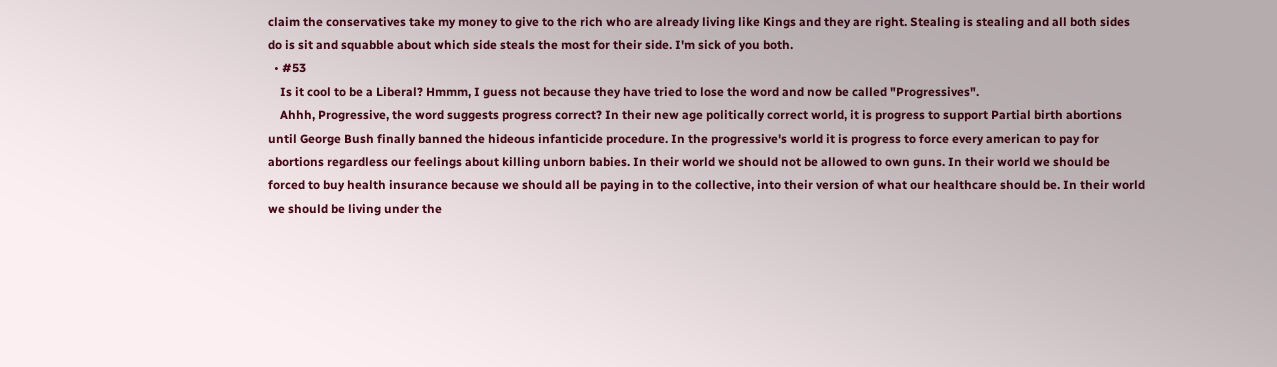claim the conservatives take my money to give to the rich who are already living like Kings and they are right. Stealing is stealing and all both sides do is sit and squabble about which side steals the most for their side. I'm sick of you both.
  • #53
    Is it cool to be a Liberal? Hmmm, I guess not because they have tried to lose the word and now be called "Progressives".
    Ahhh, Progressive, the word suggests progress correct? In their new age politically correct world, it is progress to support Partial birth abortions until George Bush finally banned the hideous infanticide procedure. In the progressive's world it is progress to force every american to pay for abortions regardless our feelings about killing unborn babies. In their world we should not be allowed to own guns. In their world we should be forced to buy health insurance because we should all be paying in to the collective, into their version of what our healthcare should be. In their world we should be living under the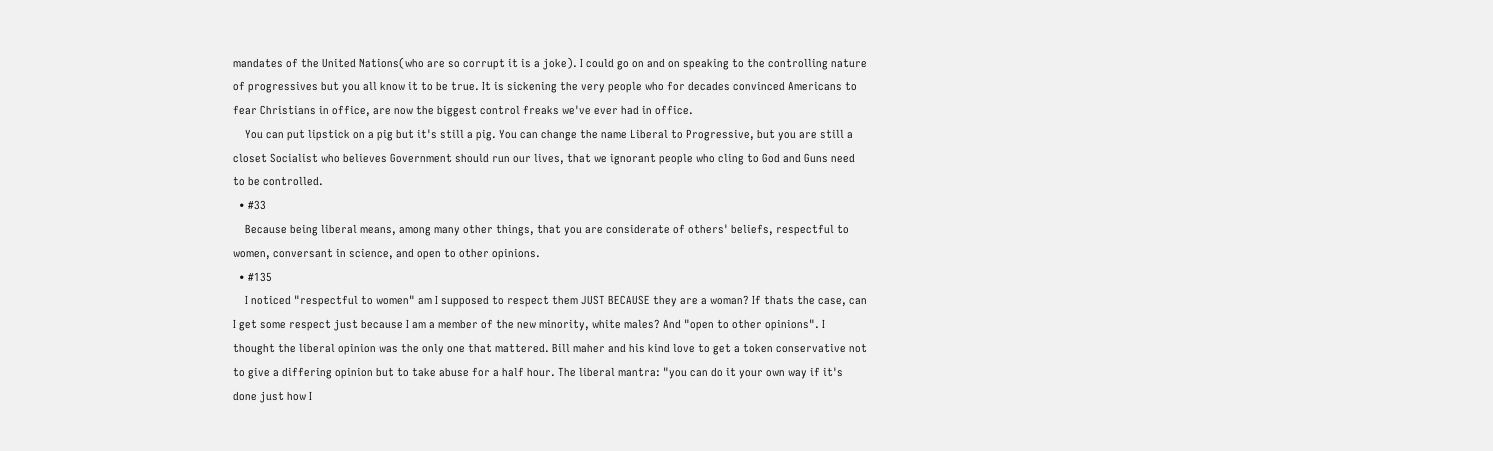mandates of the United Nations(who are so corrupt it is a joke). I could go on and on speaking to the controlling nature of progressives but you all know it to be true. It is sickening the very people who for decades convinced Americans to fear Christians in office, are now the biggest control freaks we've ever had in office.
    You can put lipstick on a pig but it's still a pig. You can change the name Liberal to Progressive, but you are still a closet Socialist who believes Government should run our lives, that we ignorant people who cling to God and Guns need to be controlled.
  • #33
    Because being liberal means, among many other things, that you are considerate of others' beliefs, respectful to women, conversant in science, and open to other opinions.
  • #135
    I noticed "respectful to women" am I supposed to respect them JUST BECAUSE they are a woman? If thats the case, can I get some respect just because I am a member of the new minority, white males? And "open to other opinions". I thought the liberal opinion was the only one that mattered. Bill maher and his kind love to get a token conservative not to give a differing opinion but to take abuse for a half hour. The liberal mantra: "you can do it your own way if it's done just how I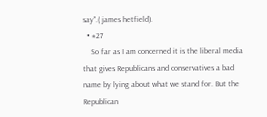say".( james hetfield).
  • #27
    So far as I am concerned it is the liberal media that gives Republicans and conservatives a bad name by lying about what we stand for. But the Republican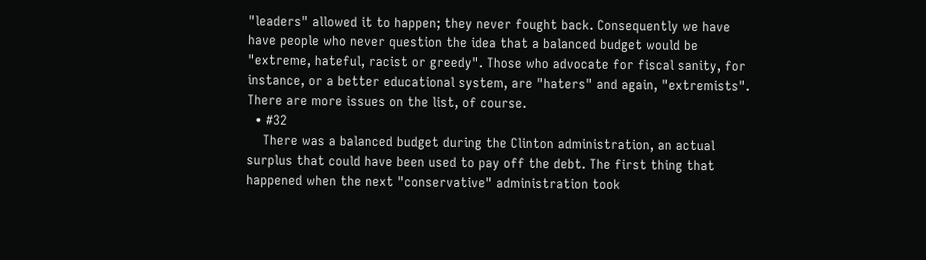"leaders" allowed it to happen; they never fought back. Consequently we have have people who never question the idea that a balanced budget would be "extreme, hateful, racist or greedy". Those who advocate for fiscal sanity, for instance, or a better educational system, are "haters" and again, "extremists". There are more issues on the list, of course.
  • #32
    There was a balanced budget during the Clinton administration, an actual surplus that could have been used to pay off the debt. The first thing that happened when the next "conservative" administration took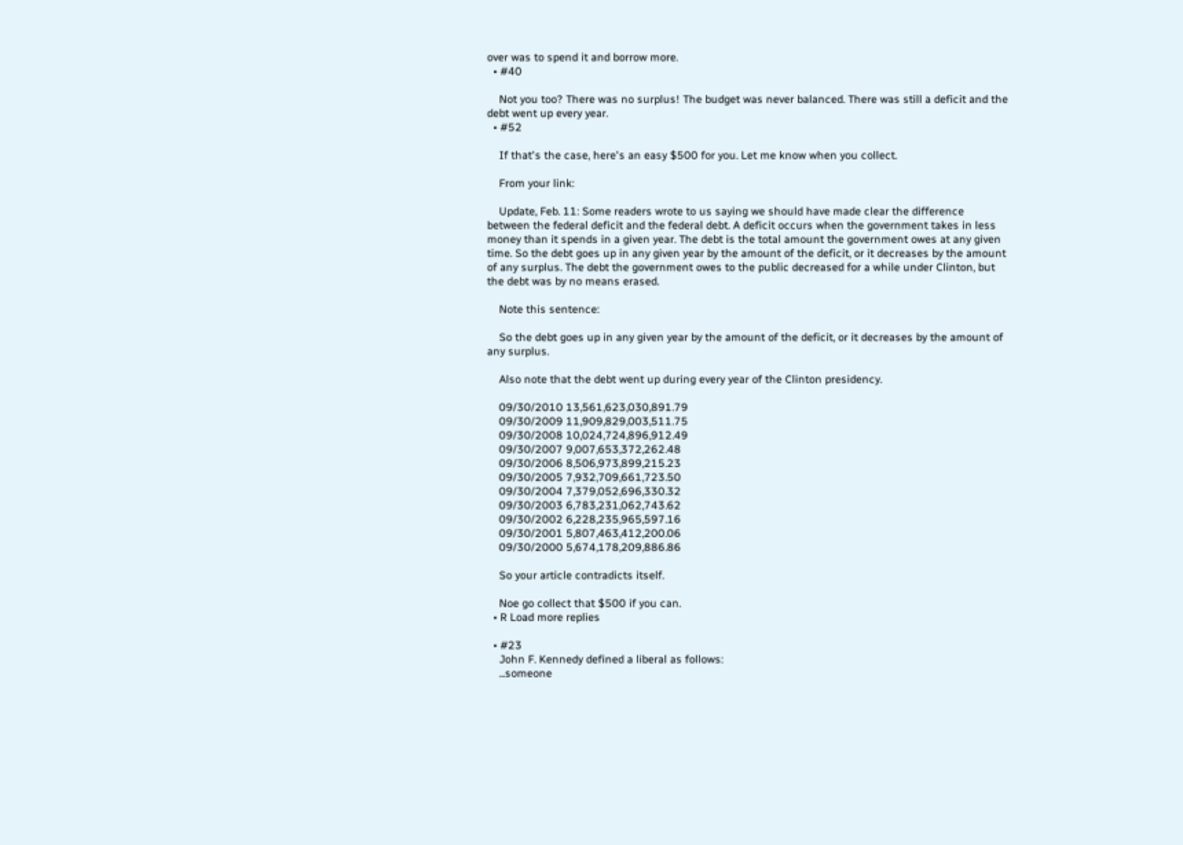over was to spend it and borrow more.
  • #40

    Not you too? There was no surplus! The budget was never balanced. There was still a deficit and the debt went up every year.
  • #52

    If that's the case, here's an easy $500 for you. Let me know when you collect.

    From your link:

    Update, Feb. 11: Some readers wrote to us saying we should have made clear the difference between the federal deficit and the federal debt. A deficit occurs when the government takes in less money than it spends in a given year. The debt is the total amount the government owes at any given time. So the debt goes up in any given year by the amount of the deficit, or it decreases by the amount of any surplus. The debt the government owes to the public decreased for a while under Clinton, but the debt was by no means erased.

    Note this sentence:

    So the debt goes up in any given year by the amount of the deficit, or it decreases by the amount of any surplus.

    Also note that the debt went up during every year of the Clinton presidency.

    09/30/2010 13,561,623,030,891.79
    09/30/2009 11,909,829,003,511.75
    09/30/2008 10,024,724,896,912.49
    09/30/2007 9,007,653,372,262.48
    09/30/2006 8,506,973,899,215.23
    09/30/2005 7,932,709,661,723.50
    09/30/2004 7,379,052,696,330.32
    09/30/2003 6,783,231,062,743.62
    09/30/2002 6,228,235,965,597.16
    09/30/2001 5,807,463,412,200.06
    09/30/2000 5,674,178,209,886.86

    So your article contradicts itself.

    Noe go collect that $500 if you can.
  • R Load more replies

  • #23
    John F. Kennedy defined a liberal as follows:
    ...someone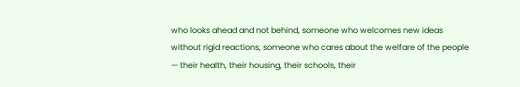who looks ahead and not behind, someone who welcomes new ideas without rigid reactions, someone who cares about the welfare of the people — their health, their housing, their schools, their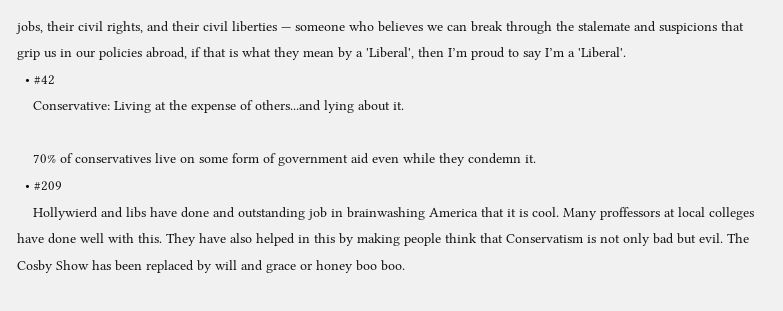jobs, their civil rights, and their civil liberties — someone who believes we can break through the stalemate and suspicions that grip us in our policies abroad, if that is what they mean by a 'Liberal', then I’m proud to say I’m a 'Liberal'.
  • #42
    Conservative: Living at the expense of others...and lying about it.

    70% of conservatives live on some form of government aid even while they condemn it.
  • #209
    Hollywierd and libs have done and outstanding job in brainwashing America that it is cool. Many proffessors at local colleges have done well with this. They have also helped in this by making people think that Conservatism is not only bad but evil. The Cosby Show has been replaced by will and grace or honey boo boo.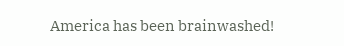America has been brainwashed!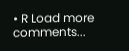• R Load more comments...